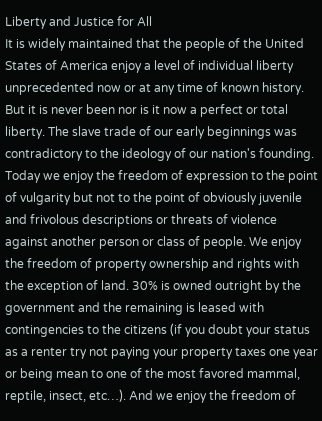Liberty and Justice for All
It is widely maintained that the people of the United States of America enjoy a level of individual liberty unprecedented now or at any time of known history. But it is never been nor is it now a perfect or total liberty. The slave trade of our early beginnings was contradictory to the ideology of our nation's founding. Today we enjoy the freedom of expression to the point of vulgarity but not to the point of obviously juvenile and frivolous descriptions or threats of violence against another person or class of people. We enjoy the freedom of property ownership and rights with the exception of land. 30% is owned outright by the government and the remaining is leased with contingencies to the citizens (if you doubt your status as a renter try not paying your property taxes one year or being mean to one of the most favored mammal, reptile, insect, etc…). And we enjoy the freedom of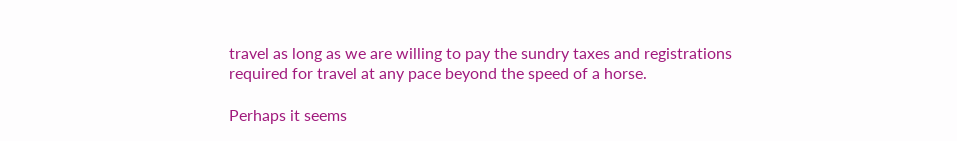travel as long as we are willing to pay the sundry taxes and registrations required for travel at any pace beyond the speed of a horse.

Perhaps it seems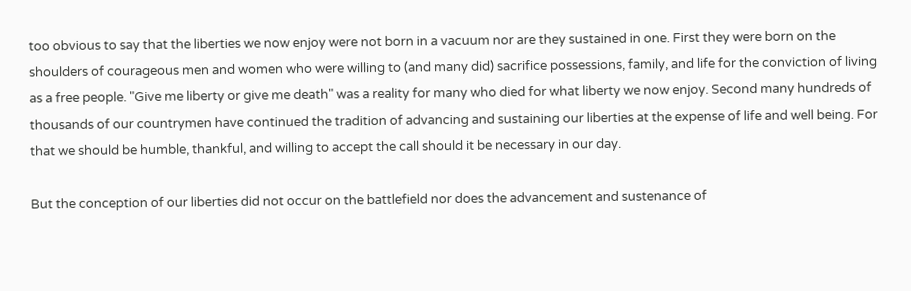too obvious to say that the liberties we now enjoy were not born in a vacuum nor are they sustained in one. First they were born on the shoulders of courageous men and women who were willing to (and many did) sacrifice possessions, family, and life for the conviction of living as a free people. "Give me liberty or give me death" was a reality for many who died for what liberty we now enjoy. Second many hundreds of thousands of our countrymen have continued the tradition of advancing and sustaining our liberties at the expense of life and well being. For that we should be humble, thankful, and willing to accept the call should it be necessary in our day.

But the conception of our liberties did not occur on the battlefield nor does the advancement and sustenance of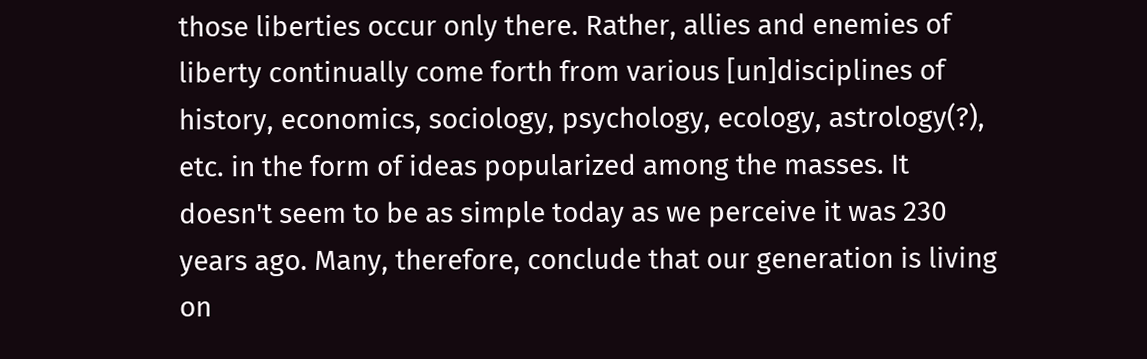those liberties occur only there. Rather, allies and enemies of liberty continually come forth from various [un]disciplines of history, economics, sociology, psychology, ecology, astrology(?), etc. in the form of ideas popularized among the masses. It doesn't seem to be as simple today as we perceive it was 230 years ago. Many, therefore, conclude that our generation is living on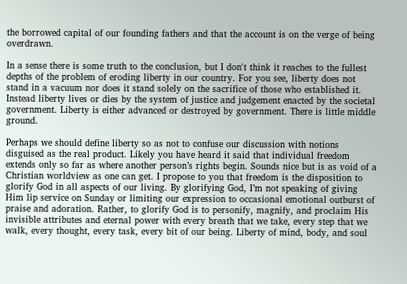the borrowed capital of our founding fathers and that the account is on the verge of being overdrawn.

In a sense there is some truth to the conclusion, but I don't think it reaches to the fullest depths of the problem of eroding liberty in our country. For you see, liberty does not stand in a vacuum nor does it stand solely on the sacrifice of those who established it. Instead liberty lives or dies by the system of justice and judgement enacted by the societal government. Liberty is either advanced or destroyed by government. There is little middle ground.

Perhaps we should define liberty so as not to confuse our discussion with notions disguised as the real product. Likely you have heard it said that individual freedom extends only so far as where another person’s rights begin. Sounds nice but is as void of a Christian worldview as one can get. I propose to you that freedom is the disposition to glorify God in all aspects of our living. By glorifying God, I’m not speaking of giving Him lip service on Sunday or limiting our expression to occasional emotional outburst of praise and adoration. Rather, to glorify God is to personify, magnify, and proclaim His invisible attributes and eternal power with every breath that we take, every step that we walk, every thought, every task, every bit of our being. Liberty of mind, body, and soul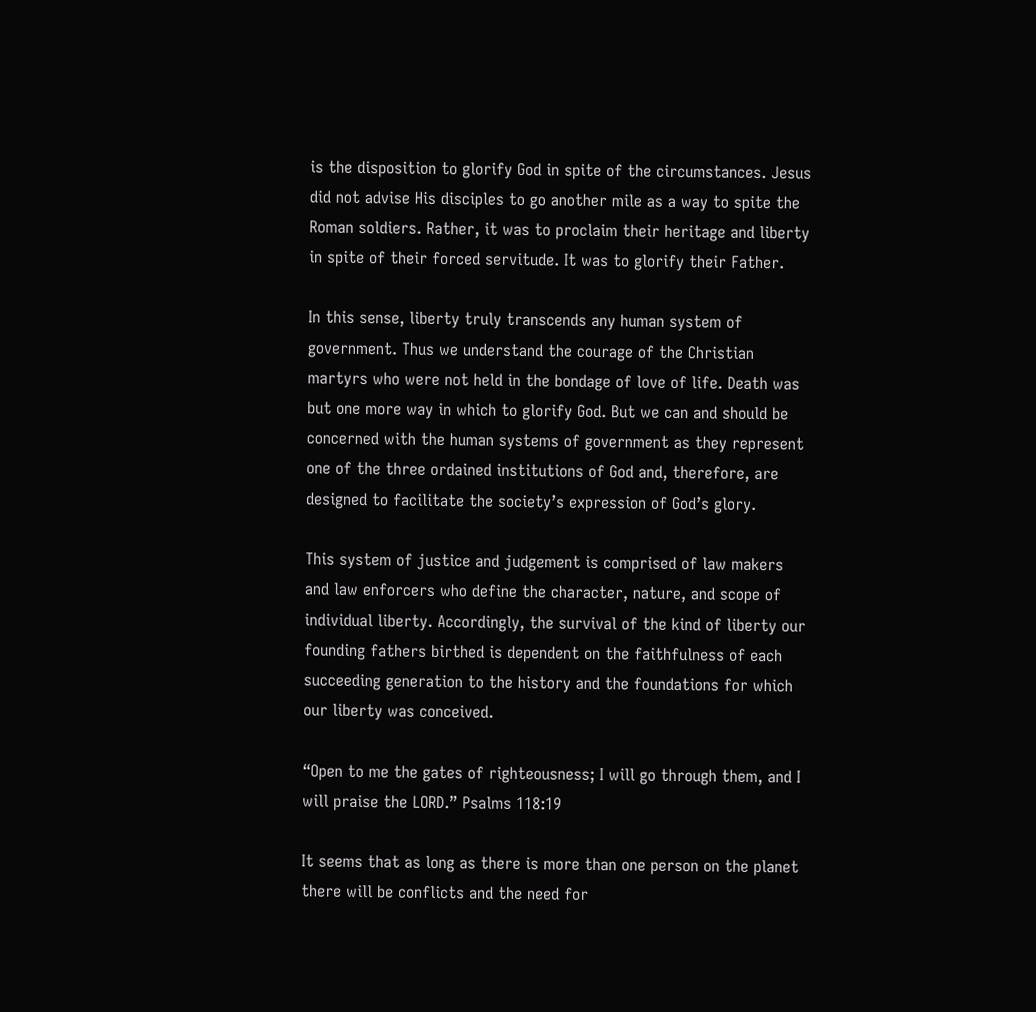is the disposition to glorify God in spite of the circumstances. Jesus did not advise His disciples to go another mile as a way to spite the Roman soldiers. Rather, it was to proclaim their heritage and liberty in spite of their forced servitude. It was to glorify their Father.

In this sense, liberty truly transcends any human system of government. Thus we understand the courage of the Christian martyrs who were not held in the bondage of love of life. Death was but one more way in which to glorify God. But we can and should be concerned with the human systems of government as they represent one of the three ordained institutions of God and, therefore, are designed to facilitate the society’s expression of God’s glory.

This system of justice and judgement is comprised of law makers and law enforcers who define the character, nature, and scope of individual liberty. Accordingly, the survival of the kind of liberty our founding fathers birthed is dependent on the faithfulness of each succeeding generation to the history and the foundations for which our liberty was conceived.

“Open to me the gates of righteousness; I will go through them, and I will praise the LORD.” Psalms 118:19

It seems that as long as there is more than one person on the planet there will be conflicts and the need for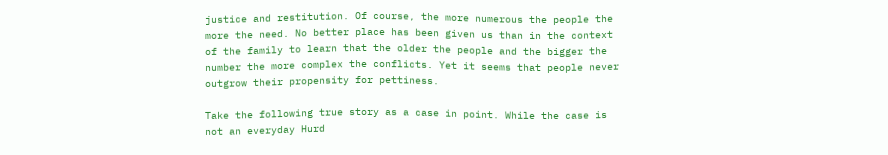justice and restitution. Of course, the more numerous the people the more the need. No better place has been given us than in the context of the family to learn that the older the people and the bigger the number the more complex the conflicts. Yet it seems that people never outgrow their propensity for pettiness.

Take the following true story as a case in point. While the case is not an everyday Hurd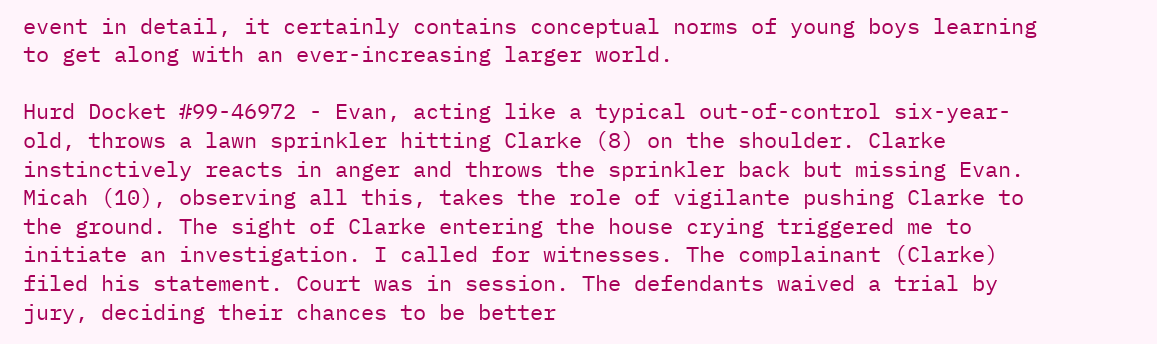event in detail, it certainly contains conceptual norms of young boys learning to get along with an ever-increasing larger world.

Hurd Docket #99-46972 - Evan, acting like a typical out-of-control six-year-old, throws a lawn sprinkler hitting Clarke (8) on the shoulder. Clarke instinctively reacts in anger and throws the sprinkler back but missing Evan. Micah (10), observing all this, takes the role of vigilante pushing Clarke to the ground. The sight of Clarke entering the house crying triggered me to initiate an investigation. I called for witnesses. The complainant (Clarke) filed his statement. Court was in session. The defendants waived a trial by jury, deciding their chances to be better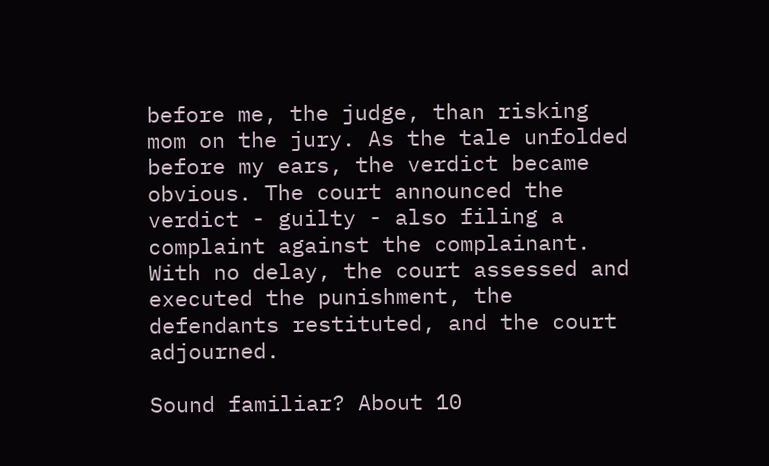before me, the judge, than risking mom on the jury. As the tale unfolded before my ears, the verdict became obvious. The court announced the verdict - guilty - also filing a complaint against the complainant. With no delay, the court assessed and executed the punishment, the defendants restituted, and the court adjourned.

Sound familiar? About 10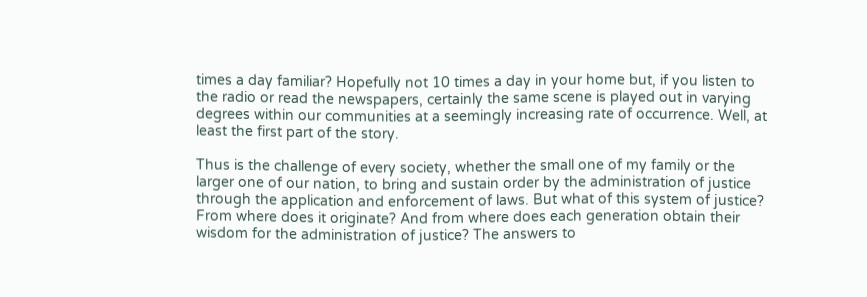times a day familiar? Hopefully not 10 times a day in your home but, if you listen to the radio or read the newspapers, certainly the same scene is played out in varying degrees within our communities at a seemingly increasing rate of occurrence. Well, at least the first part of the story.

Thus is the challenge of every society, whether the small one of my family or the larger one of our nation, to bring and sustain order by the administration of justice through the application and enforcement of laws. But what of this system of justice? From where does it originate? And from where does each generation obtain their wisdom for the administration of justice? The answers to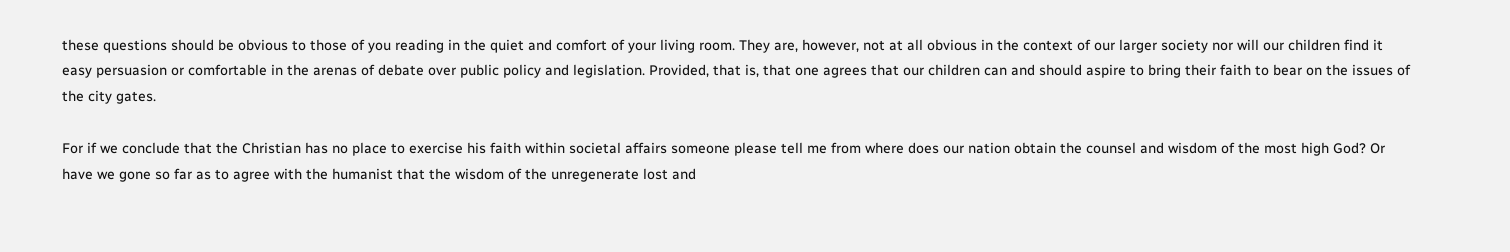these questions should be obvious to those of you reading in the quiet and comfort of your living room. They are, however, not at all obvious in the context of our larger society nor will our children find it easy persuasion or comfortable in the arenas of debate over public policy and legislation. Provided, that is, that one agrees that our children can and should aspire to bring their faith to bear on the issues of the city gates.

For if we conclude that the Christian has no place to exercise his faith within societal affairs someone please tell me from where does our nation obtain the counsel and wisdom of the most high God? Or have we gone so far as to agree with the humanist that the wisdom of the unregenerate lost and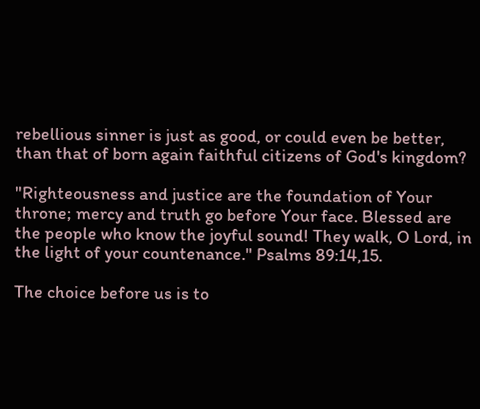rebellious sinner is just as good, or could even be better, than that of born again faithful citizens of God's kingdom?

"Righteousness and justice are the foundation of Your throne; mercy and truth go before Your face. Blessed are the people who know the joyful sound! They walk, O Lord, in the light of your countenance." Psalms 89:14,15.

The choice before us is to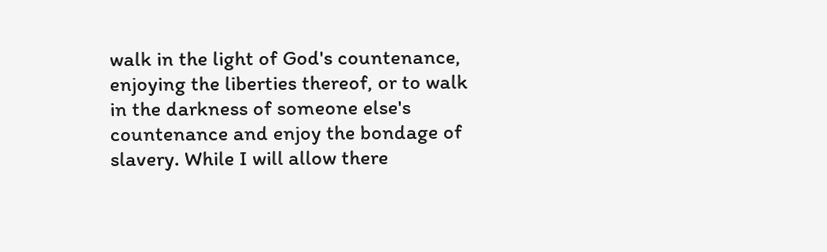walk in the light of God's countenance, enjoying the liberties thereof, or to walk in the darkness of someone else's countenance and enjoy the bondage of slavery. While I will allow there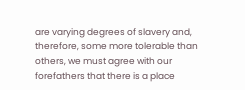are varying degrees of slavery and, therefore, some more tolerable than others, we must agree with our forefathers that there is a place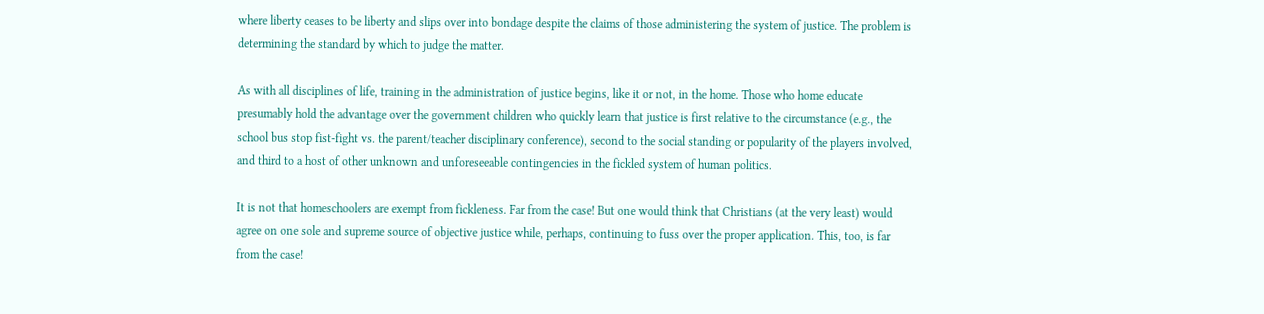where liberty ceases to be liberty and slips over into bondage despite the claims of those administering the system of justice. The problem is determining the standard by which to judge the matter.

As with all disciplines of life, training in the administration of justice begins, like it or not, in the home. Those who home educate presumably hold the advantage over the government children who quickly learn that justice is first relative to the circumstance (e.g., the school bus stop fist-fight vs. the parent/teacher disciplinary conference), second to the social standing or popularity of the players involved, and third to a host of other unknown and unforeseeable contingencies in the fickled system of human politics.

It is not that homeschoolers are exempt from fickleness. Far from the case! But one would think that Christians (at the very least) would agree on one sole and supreme source of objective justice while, perhaps, continuing to fuss over the proper application. This, too, is far from the case!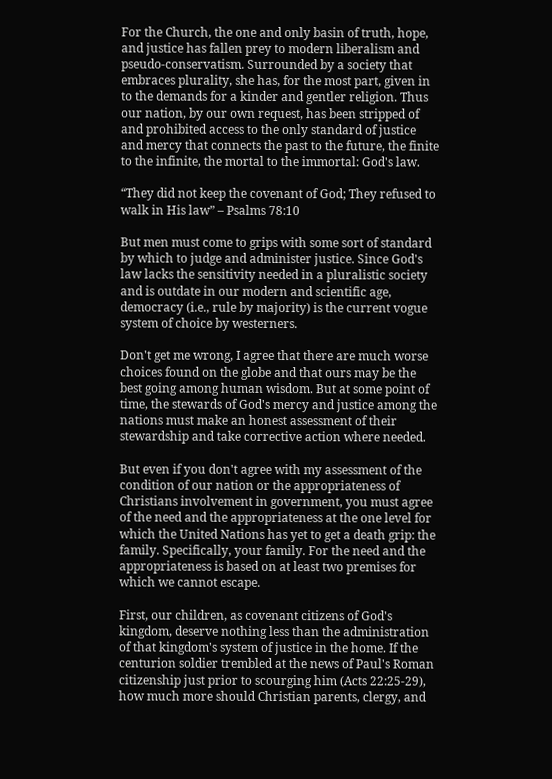For the Church, the one and only basin of truth, hope, and justice has fallen prey to modern liberalism and pseudo-conservatism. Surrounded by a society that embraces plurality, she has, for the most part, given in to the demands for a kinder and gentler religion. Thus our nation, by our own request, has been stripped of and prohibited access to the only standard of justice and mercy that connects the past to the future, the finite to the infinite, the mortal to the immortal: God's law.

“They did not keep the covenant of God; They refused to walk in His law” – Psalms 78:10

But men must come to grips with some sort of standard by which to judge and administer justice. Since God's law lacks the sensitivity needed in a pluralistic society and is outdate in our modern and scientific age, democracy (i.e., rule by majority) is the current vogue system of choice by westerners.

Don't get me wrong, I agree that there are much worse choices found on the globe and that ours may be the best going among human wisdom. But at some point of time, the stewards of God's mercy and justice among the nations must make an honest assessment of their stewardship and take corrective action where needed.

But even if you don't agree with my assessment of the condition of our nation or the appropriateness of Christians involvement in government, you must agree of the need and the appropriateness at the one level for which the United Nations has yet to get a death grip: the family. Specifically, your family. For the need and the appropriateness is based on at least two premises for which we cannot escape.

First, our children, as covenant citizens of God's kingdom, deserve nothing less than the administration of that kingdom's system of justice in the home. If the centurion soldier trembled at the news of Paul's Roman citizenship just prior to scourging him (Acts 22:25-29), how much more should Christian parents, clergy, and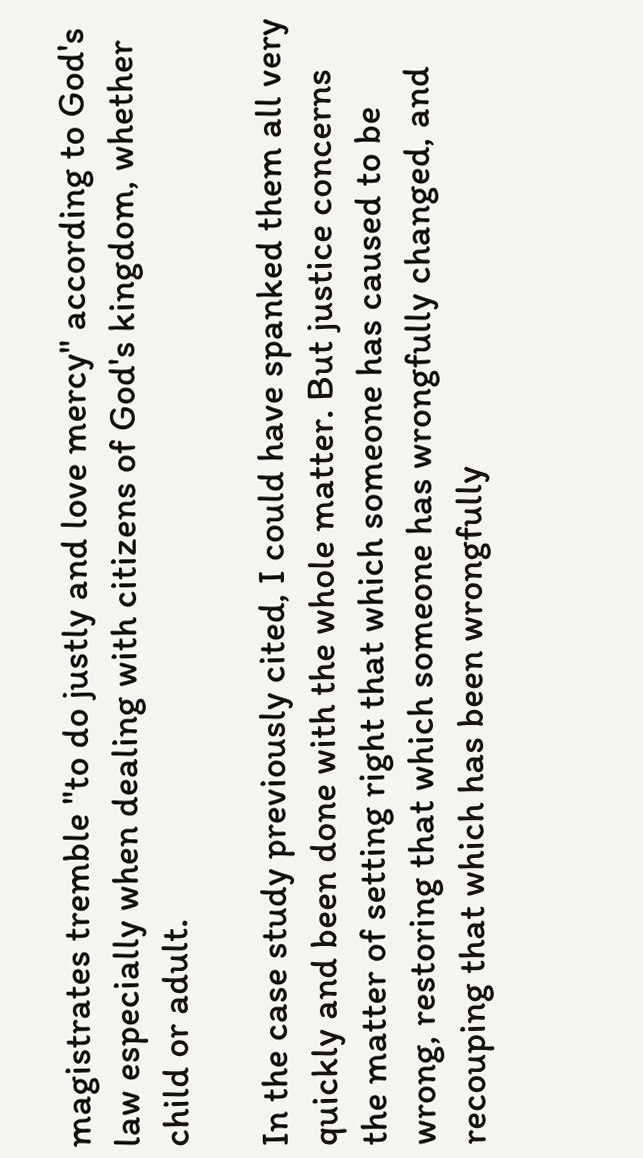magistrates tremble "to do justly and love mercy" according to God's law especially when dealing with citizens of God's kingdom, whether child or adult.

In the case study previously cited, I could have spanked them all very quickly and been done with the whole matter. But justice concerns the matter of setting right that which someone has caused to be wrong, restoring that which someone has wrongfully changed, and recouping that which has been wrongfully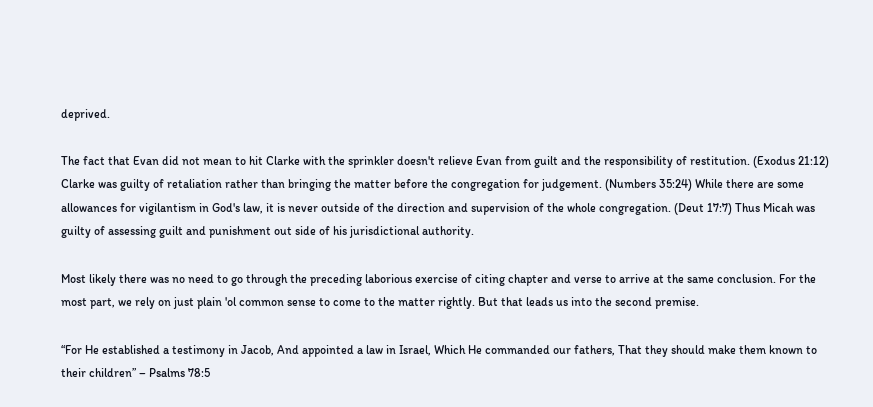deprived.

The fact that Evan did not mean to hit Clarke with the sprinkler doesn't relieve Evan from guilt and the responsibility of restitution. (Exodus 21:12) Clarke was guilty of retaliation rather than bringing the matter before the congregation for judgement. (Numbers 35:24) While there are some allowances for vigilantism in God's law, it is never outside of the direction and supervision of the whole congregation. (Deut 17:7) Thus Micah was guilty of assessing guilt and punishment out side of his jurisdictional authority.

Most likely there was no need to go through the preceding laborious exercise of citing chapter and verse to arrive at the same conclusion. For the most part, we rely on just plain 'ol common sense to come to the matter rightly. But that leads us into the second premise.

“For He established a testimony in Jacob, And appointed a law in Israel, Which He commanded our fathers, That they should make them known to their children” – Psalms 78:5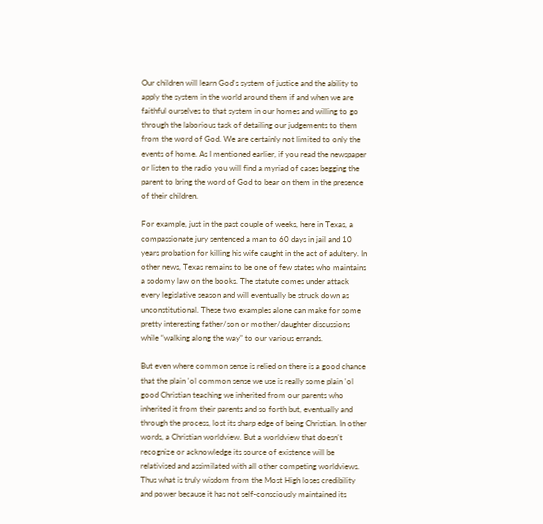Our children will learn God's system of justice and the ability to apply the system in the world around them if and when we are faithful ourselves to that system in our homes and willing to go through the laborious task of detailing our judgements to them from the word of God. We are certainly not limited to only the events of home. As I mentioned earlier, if you read the newspaper or listen to the radio you will find a myriad of cases begging the parent to bring the word of God to bear on them in the presence of their children.

For example, just in the past couple of weeks, here in Texas, a compassionate jury sentenced a man to 60 days in jail and 10 years probation for killing his wife caught in the act of adultery. In other news, Texas remains to be one of few states who maintains a sodomy law on the books. The statute comes under attack every legislative season and will eventually be struck down as unconstitutional. These two examples alone can make for some pretty interesting father/son or mother/daughter discussions while “walking along the way” to our various errands.

But even where common sense is relied on there is a good chance that the plain 'ol common sense we use is really some plain 'ol good Christian teaching we inherited from our parents who inherited it from their parents and so forth but, eventually and through the process, lost its sharp edge of being Christian. In other words, a Christian worldview. But a worldview that doesn’t recognize or acknowledge its source of existence will be relativised and assimilated with all other competing worldviews. Thus what is truly wisdom from the Most High loses credibility and power because it has not self-consciously maintained its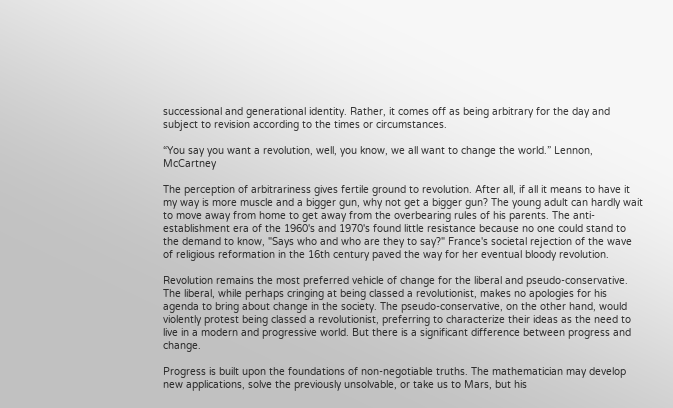successional and generational identity. Rather, it comes off as being arbitrary for the day and subject to revision according to the times or circumstances.

“You say you want a revolution, well, you know, we all want to change the world.” Lennon, McCartney

The perception of arbitrariness gives fertile ground to revolution. After all, if all it means to have it my way is more muscle and a bigger gun, why not get a bigger gun? The young adult can hardly wait to move away from home to get away from the overbearing rules of his parents. The anti-establishment era of the 1960's and 1970's found little resistance because no one could stand to the demand to know, "Says who and who are they to say?" France's societal rejection of the wave of religious reformation in the 16th century paved the way for her eventual bloody revolution.

Revolution remains the most preferred vehicle of change for the liberal and pseudo-conservative. The liberal, while perhaps cringing at being classed a revolutionist, makes no apologies for his agenda to bring about change in the society. The pseudo-conservative, on the other hand, would violently protest being classed a revolutionist, preferring to characterize their ideas as the need to live in a modern and progressive world. But there is a significant difference between progress and change.

Progress is built upon the foundations of non-negotiable truths. The mathematician may develop new applications, solve the previously unsolvable, or take us to Mars, but his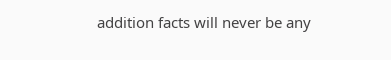addition facts will never be any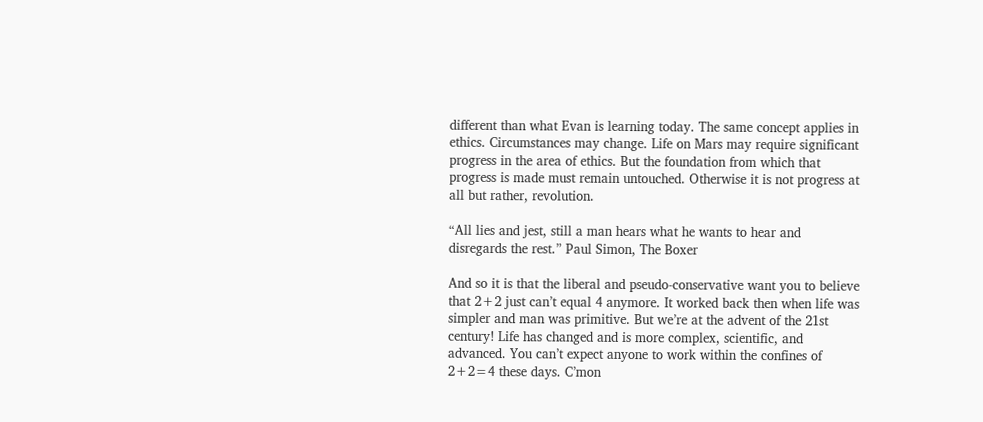different than what Evan is learning today. The same concept applies in ethics. Circumstances may change. Life on Mars may require significant progress in the area of ethics. But the foundation from which that progress is made must remain untouched. Otherwise it is not progress at all but rather, revolution.

“All lies and jest, still a man hears what he wants to hear and disregards the rest.” Paul Simon, The Boxer

And so it is that the liberal and pseudo-conservative want you to believe that 2+2 just can’t equal 4 anymore. It worked back then when life was simpler and man was primitive. But we’re at the advent of the 21st century! Life has changed and is more complex, scientific, and advanced. You can’t expect anyone to work within the confines of 2+2=4 these days. C’mon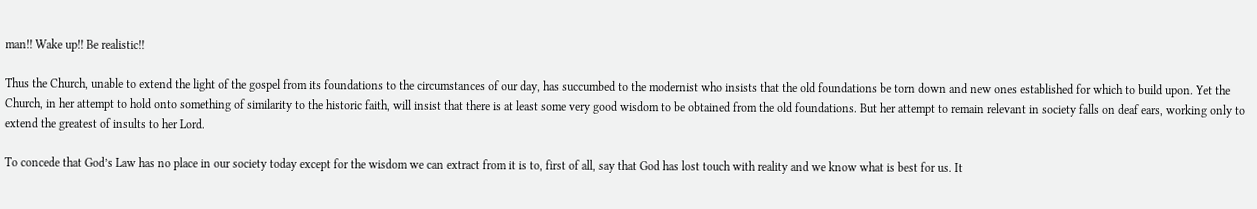man!! Wake up!! Be realistic!!

Thus the Church, unable to extend the light of the gospel from its foundations to the circumstances of our day, has succumbed to the modernist who insists that the old foundations be torn down and new ones established for which to build upon. Yet the Church, in her attempt to hold onto something of similarity to the historic faith, will insist that there is at least some very good wisdom to be obtained from the old foundations. But her attempt to remain relevant in society falls on deaf ears, working only to extend the greatest of insults to her Lord.

To concede that God’s Law has no place in our society today except for the wisdom we can extract from it is to, first of all, say that God has lost touch with reality and we know what is best for us. It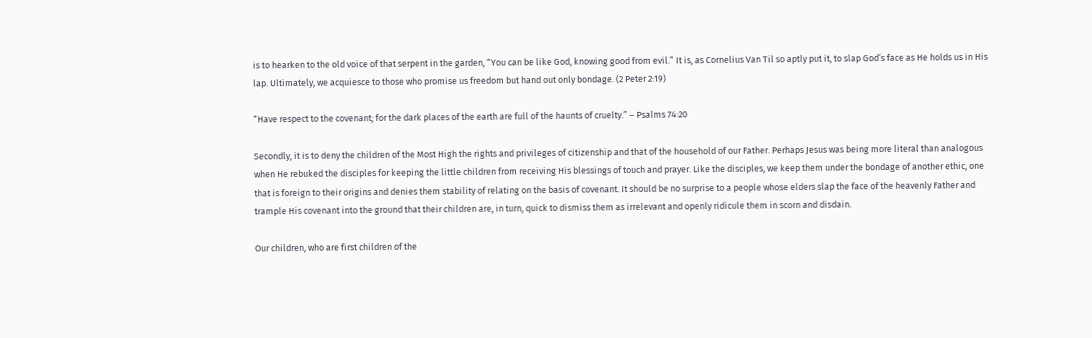is to hearken to the old voice of that serpent in the garden, “You can be like God, knowing good from evil.” It is, as Cornelius Van Til so aptly put it, to slap God’s face as He holds us in His lap. Ultimately, we acquiesce to those who promise us freedom but hand out only bondage. (2 Peter 2:19)

“Have respect to the covenant; for the dark places of the earth are full of the haunts of cruelty.” – Psalms 74:20

Secondly, it is to deny the children of the Most High the rights and privileges of citizenship and that of the household of our Father. Perhaps Jesus was being more literal than analogous when He rebuked the disciples for keeping the little children from receiving His blessings of touch and prayer. Like the disciples, we keep them under the bondage of another ethic, one that is foreign to their origins and denies them stability of relating on the basis of covenant. It should be no surprise to a people whose elders slap the face of the heavenly Father and trample His covenant into the ground that their children are, in turn, quick to dismiss them as irrelevant and openly ridicule them in scorn and disdain.

Our children, who are first children of the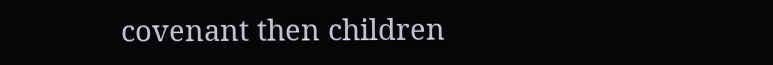covenant then children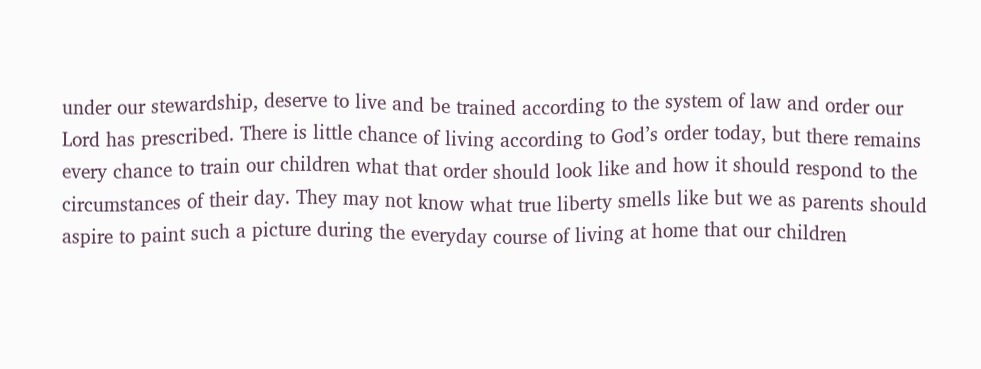under our stewardship, deserve to live and be trained according to the system of law and order our Lord has prescribed. There is little chance of living according to God’s order today, but there remains every chance to train our children what that order should look like and how it should respond to the circumstances of their day. They may not know what true liberty smells like but we as parents should aspire to paint such a picture during the everyday course of living at home that our children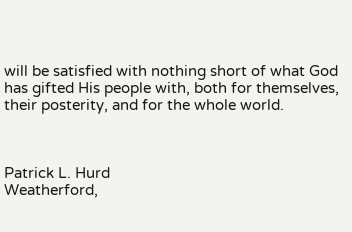will be satisfied with nothing short of what God has gifted His people with, both for themselves, their posterity, and for the whole world.



Patrick L. Hurd
Weatherford,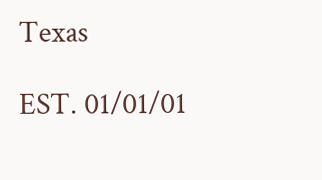Texas

EST. 01/01/01